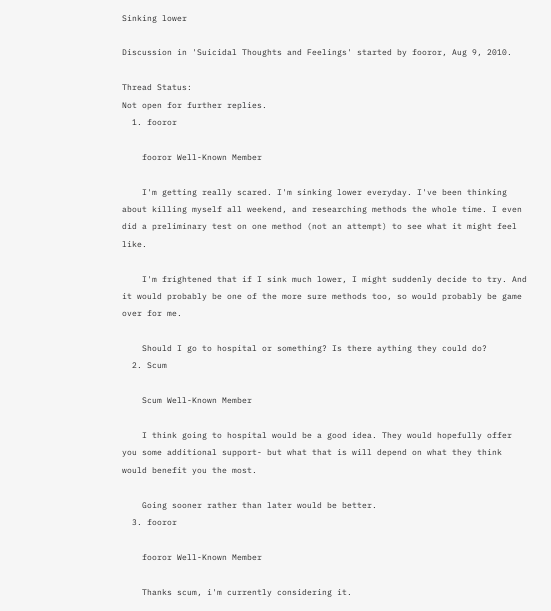Sinking lower

Discussion in 'Suicidal Thoughts and Feelings' started by fooror, Aug 9, 2010.

Thread Status:
Not open for further replies.
  1. fooror

    fooror Well-Known Member

    I'm getting really scared. I'm sinking lower everyday. I've been thinking about killing myself all weekend, and researching methods the whole time. I even did a preliminary test on one method (not an attempt) to see what it might feel like.

    I'm frightened that if I sink much lower, I might suddenly decide to try. And it would probably be one of the more sure methods too, so would probably be game over for me.

    Should I go to hospital or something? Is there aything they could do?
  2. Scum

    Scum Well-Known Member

    I think going to hospital would be a good idea. They would hopefully offer you some additional support- but what that is will depend on what they think would benefit you the most.

    Going sooner rather than later would be better.
  3. fooror

    fooror Well-Known Member

    Thanks scum, i'm currently considering it.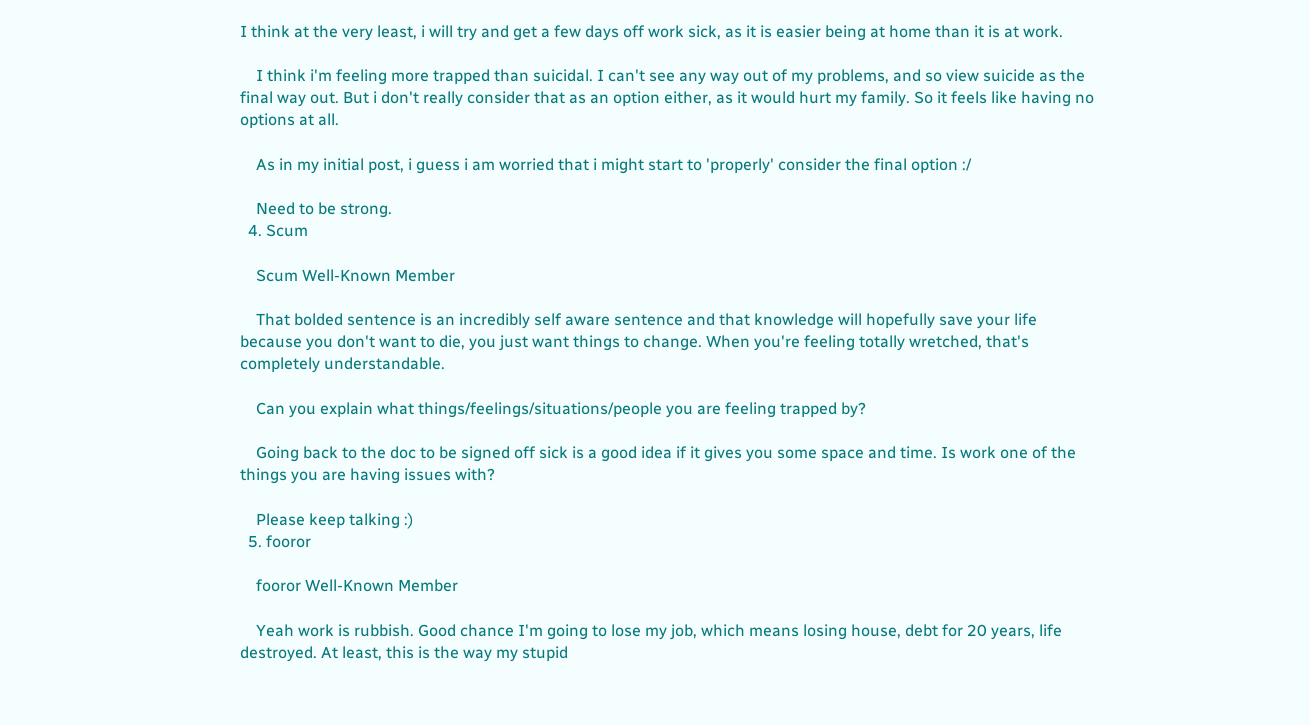I think at the very least, i will try and get a few days off work sick, as it is easier being at home than it is at work.

    I think i'm feeling more trapped than suicidal. I can't see any way out of my problems, and so view suicide as the final way out. But i don't really consider that as an option either, as it would hurt my family. So it feels like having no options at all.

    As in my initial post, i guess i am worried that i might start to 'properly' consider the final option :/

    Need to be strong.
  4. Scum

    Scum Well-Known Member

    That bolded sentence is an incredibly self aware sentence and that knowledge will hopefully save your life because you don't want to die, you just want things to change. When you're feeling totally wretched, that's completely understandable.

    Can you explain what things/feelings/situations/people you are feeling trapped by?

    Going back to the doc to be signed off sick is a good idea if it gives you some space and time. Is work one of the things you are having issues with?

    Please keep talking :)
  5. fooror

    fooror Well-Known Member

    Yeah work is rubbish. Good chance I'm going to lose my job, which means losing house, debt for 20 years, life destroyed. At least, this is the way my stupid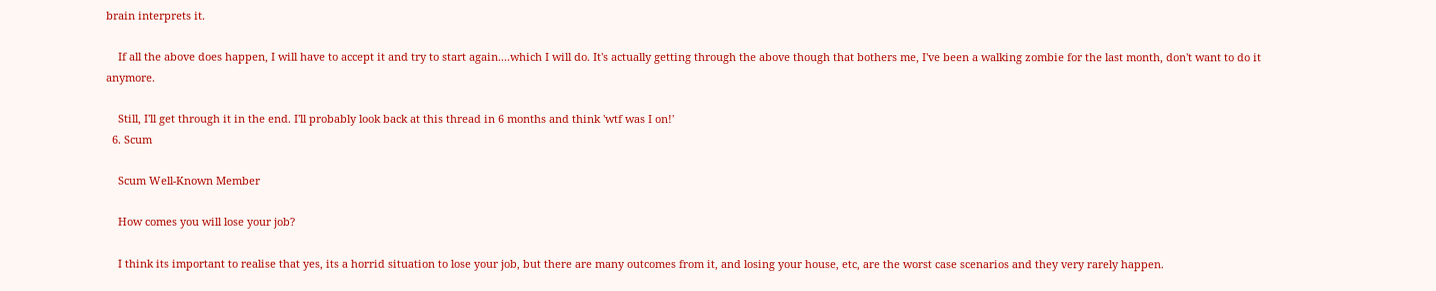brain interprets it.

    If all the above does happen, I will have to accept it and try to start again....which I will do. It's actually getting through the above though that bothers me, I've been a walking zombie for the last month, don't want to do it anymore.

    Still, I'll get through it in the end. I'll probably look back at this thread in 6 months and think 'wtf was I on!'
  6. Scum

    Scum Well-Known Member

    How comes you will lose your job?

    I think its important to realise that yes, its a horrid situation to lose your job, but there are many outcomes from it, and losing your house, etc, are the worst case scenarios and they very rarely happen.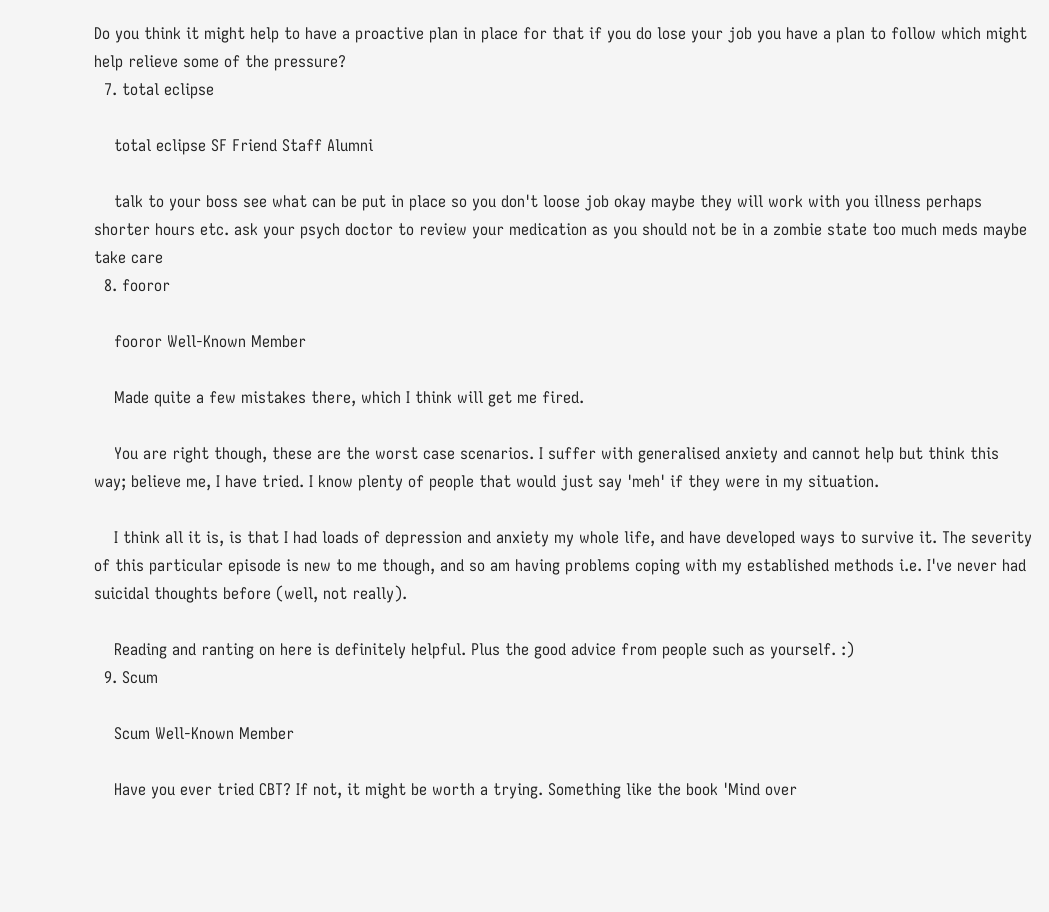Do you think it might help to have a proactive plan in place for that if you do lose your job you have a plan to follow which might help relieve some of the pressure?
  7. total eclipse

    total eclipse SF Friend Staff Alumni

    talk to your boss see what can be put in place so you don't loose job okay maybe they will work with you illness perhaps shorter hours etc. ask your psych doctor to review your medication as you should not be in a zombie state too much meds maybe take care
  8. fooror

    fooror Well-Known Member

    Made quite a few mistakes there, which I think will get me fired.

    You are right though, these are the worst case scenarios. I suffer with generalised anxiety and cannot help but think this way; believe me, I have tried. I know plenty of people that would just say 'meh' if they were in my situation.

    I think all it is, is that I had loads of depression and anxiety my whole life, and have developed ways to survive it. The severity of this particular episode is new to me though, and so am having problems coping with my established methods i.e. I've never had suicidal thoughts before (well, not really).

    Reading and ranting on here is definitely helpful. Plus the good advice from people such as yourself. :)
  9. Scum

    Scum Well-Known Member

    Have you ever tried CBT? If not, it might be worth a trying. Something like the book 'Mind over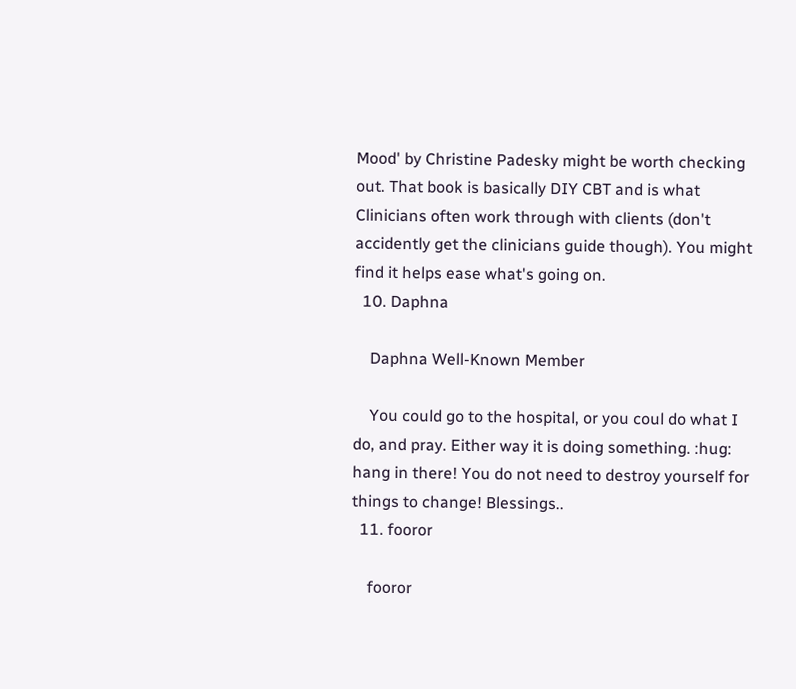Mood' by Christine Padesky might be worth checking out. That book is basically DIY CBT and is what Clinicians often work through with clients (don't accidently get the clinicians guide though). You might find it helps ease what's going on.
  10. Daphna

    Daphna Well-Known Member

    You could go to the hospital, or you coul do what I do, and pray. Either way it is doing something. :hug: hang in there! You do not need to destroy yourself for things to change! Blessings..
  11. fooror

    fooror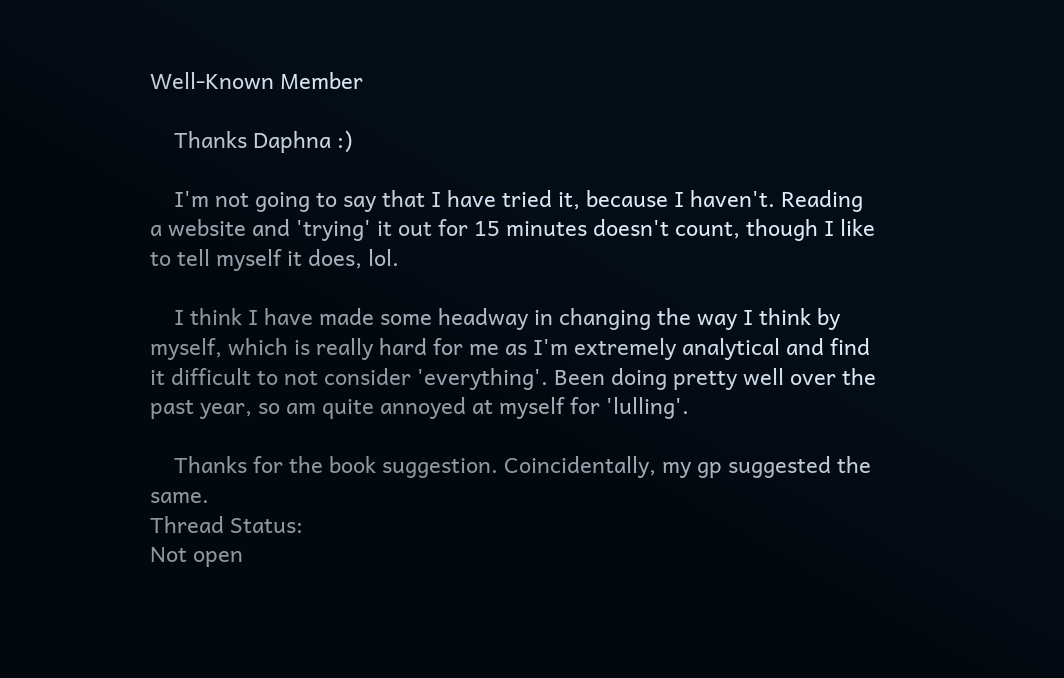Well-Known Member

    Thanks Daphna :)

    I'm not going to say that I have tried it, because I haven't. Reading a website and 'trying' it out for 15 minutes doesn't count, though I like to tell myself it does, lol.

    I think I have made some headway in changing the way I think by myself, which is really hard for me as I'm extremely analytical and find it difficult to not consider 'everything'. Been doing pretty well over the past year, so am quite annoyed at myself for 'lulling'.

    Thanks for the book suggestion. Coincidentally, my gp suggested the same.
Thread Status:
Not open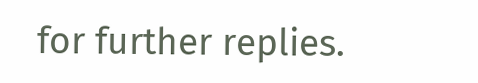for further replies.